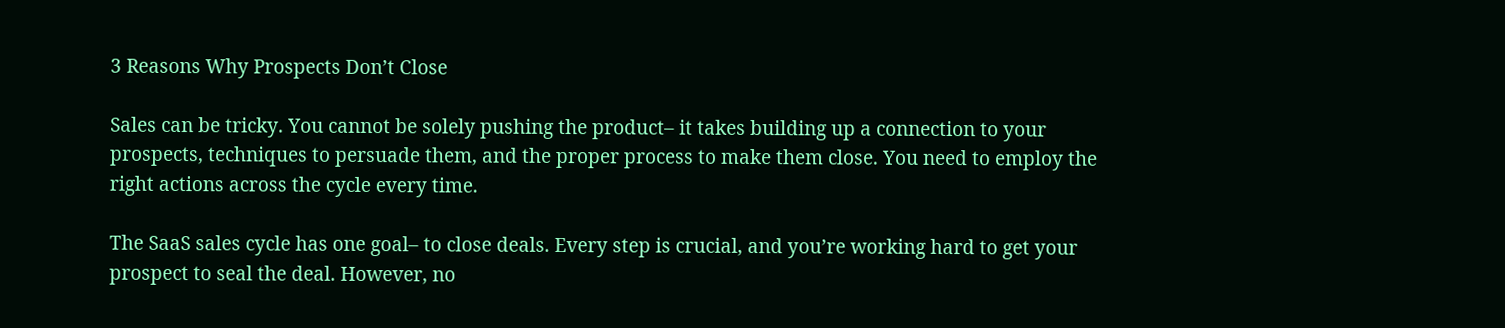3 Reasons Why Prospects Don’t Close

Sales can be tricky. You cannot be solely pushing the product– it takes building up a connection to your prospects, techniques to persuade them, and the proper process to make them close. You need to employ the right actions across the cycle every time.

The SaaS sales cycle has one goal– to close deals. Every step is crucial, and you’re working hard to get your prospect to seal the deal. However, no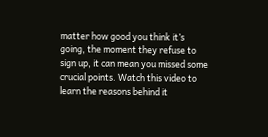matter how good you think it’s going, the moment they refuse to sign up, it can mean you missed some crucial points. Watch this video to learn the reasons behind it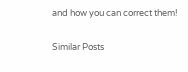and how you can correct them!

Similar Posts